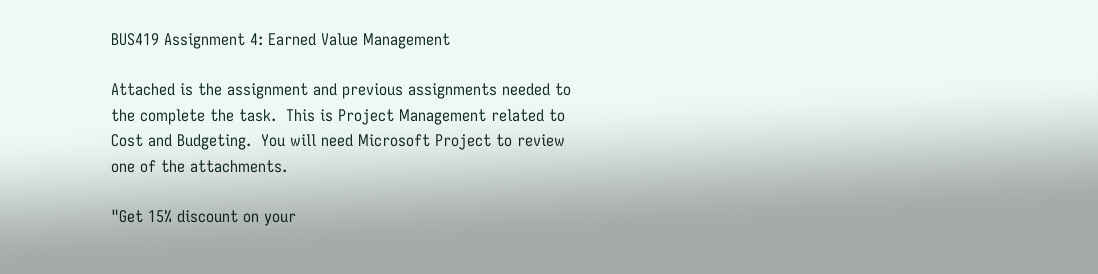BUS419 Assignment 4: Earned Value Management

Attached is the assignment and previous assignments needed to the complete the task.  This is Project Management related to Cost and Budgeting.  You will need Microsoft Project to review one of the attachments.

"Get 15% discount on your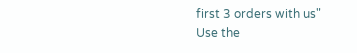first 3 orders with us"
Use the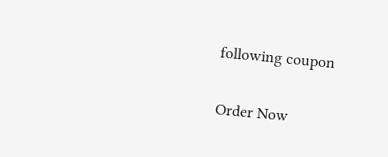following coupon

Order Now